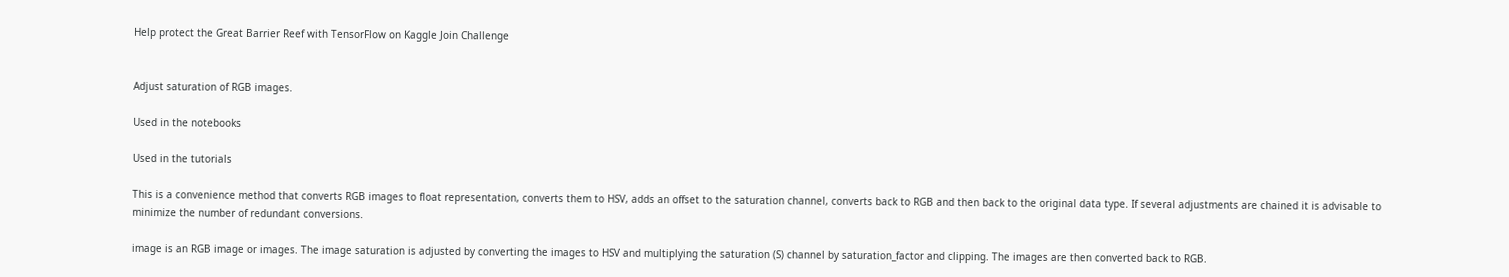Help protect the Great Barrier Reef with TensorFlow on Kaggle Join Challenge


Adjust saturation of RGB images.

Used in the notebooks

Used in the tutorials

This is a convenience method that converts RGB images to float representation, converts them to HSV, adds an offset to the saturation channel, converts back to RGB and then back to the original data type. If several adjustments are chained it is advisable to minimize the number of redundant conversions.

image is an RGB image or images. The image saturation is adjusted by converting the images to HSV and multiplying the saturation (S) channel by saturation_factor and clipping. The images are then converted back to RGB.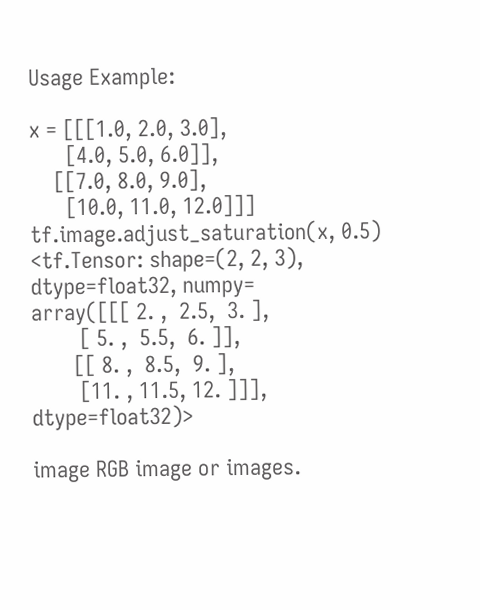Usage Example:

x = [[[1.0, 2.0, 3.0],
      [4.0, 5.0, 6.0]],
    [[7.0, 8.0, 9.0],
      [10.0, 11.0, 12.0]]]
tf.image.adjust_saturation(x, 0.5)
<tf.Tensor: shape=(2, 2, 3), dtype=float32, numpy=
array([[[ 2. ,  2.5,  3. ],
        [ 5. ,  5.5,  6. ]],
       [[ 8. ,  8.5,  9. ],
        [11. , 11.5, 12. ]]], dtype=float32)>

image RGB image or images.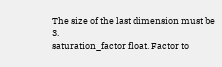The size of the last dimension must be 3.
saturation_factor float. Factor to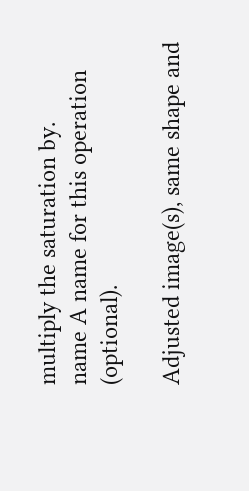multiply the saturation by.
name A name for this operation (optional).

Adjusted image(s), same shape and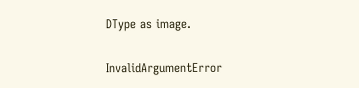DType as image.

InvalidArgumentError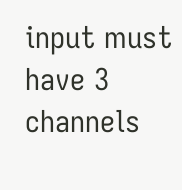input must have 3 channels